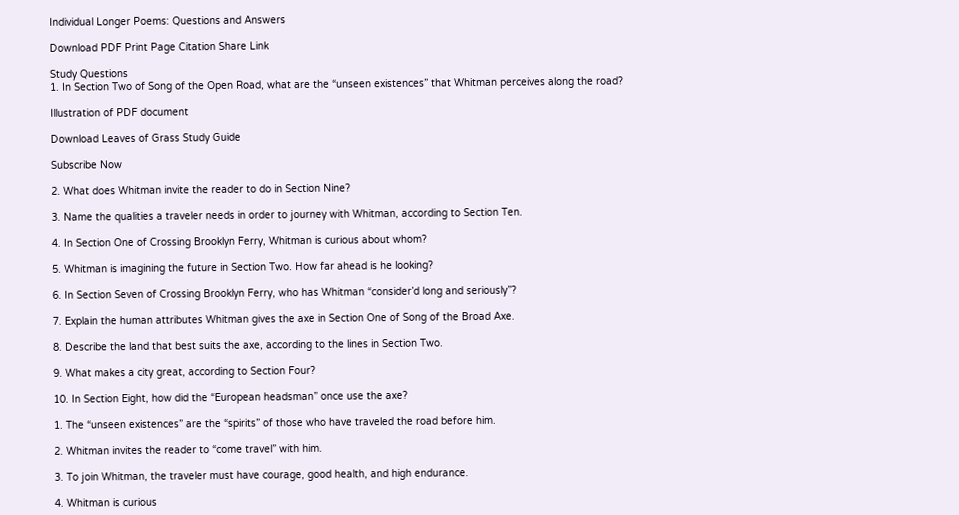Individual Longer Poems: Questions and Answers

Download PDF Print Page Citation Share Link

Study Questions
1. In Section Two of Song of the Open Road, what are the “unseen existences” that Whitman perceives along the road?

Illustration of PDF document

Download Leaves of Grass Study Guide

Subscribe Now

2. What does Whitman invite the reader to do in Section Nine?

3. Name the qualities a traveler needs in order to journey with Whitman, according to Section Ten.

4. In Section One of Crossing Brooklyn Ferry, Whitman is curious about whom?

5. Whitman is imagining the future in Section Two. How far ahead is he looking?

6. In Section Seven of Crossing Brooklyn Ferry, who has Whitman “consider’d long and seriously”?

7. Explain the human attributes Whitman gives the axe in Section One of Song of the Broad Axe.

8. Describe the land that best suits the axe, according to the lines in Section Two.

9. What makes a city great, according to Section Four?

10. In Section Eight, how did the “European headsman” once use the axe?

1. The “unseen existences” are the “spirits” of those who have traveled the road before him.

2. Whitman invites the reader to “come travel” with him.

3. To join Whitman, the traveler must have courage, good health, and high endurance.

4. Whitman is curious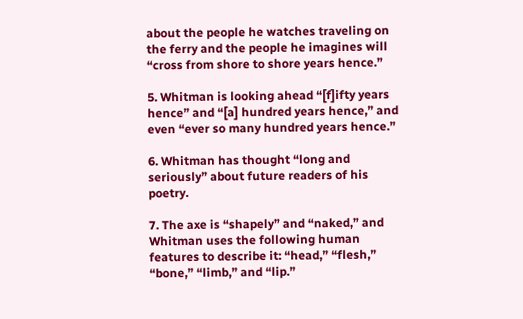about the people he watches traveling on the ferry and the people he imagines will “cross from shore to shore years hence.”

5. Whitman is looking ahead “[f]ifty years hence” and “[a] hundred years hence,” and even “ever so many hundred years hence.”

6. Whitman has thought “long and seriously” about future readers of his poetry.

7. The axe is “shapely” and “naked,” and Whitman uses the following human features to describe it: “head,” “flesh,” “bone,” “limb,” and “lip.”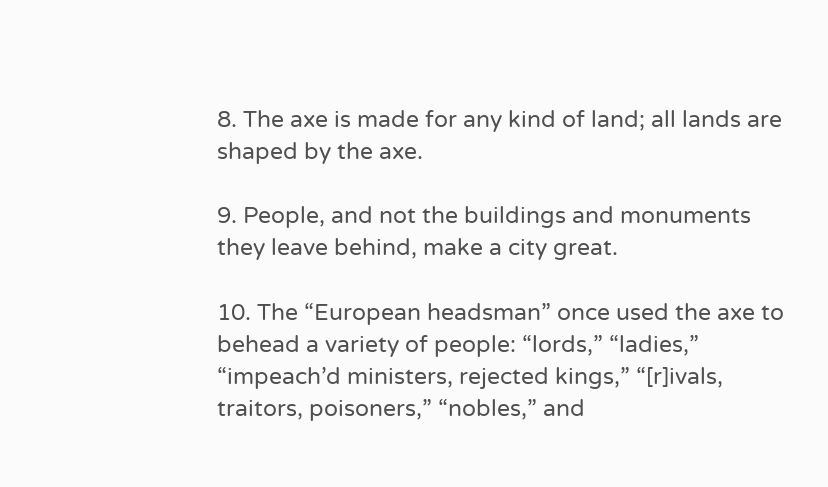8. The axe is made for any kind of land; all lands are shaped by the axe.

9. People, and not the buildings and monuments they leave behind, make a city great.

10. The “European headsman” once used the axe to behead a variety of people: “lords,” “ladies,” “impeach’d ministers, rejected kings,” “[r]ivals, traitors, poisoners,” “nobles,” and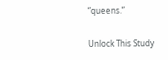“queens.”

Unlock This Study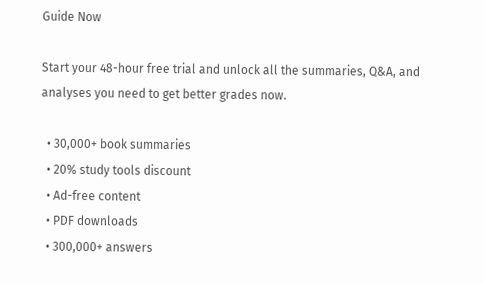Guide Now

Start your 48-hour free trial and unlock all the summaries, Q&A, and analyses you need to get better grades now.

  • 30,000+ book summaries
  • 20% study tools discount
  • Ad-free content
  • PDF downloads
  • 300,000+ answers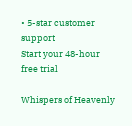• 5-star customer support
Start your 48-hour free trial

Whispers of Heavenly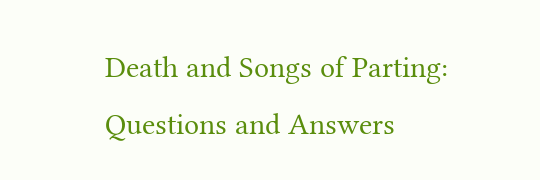Death and Songs of Parting: Questions and Answers